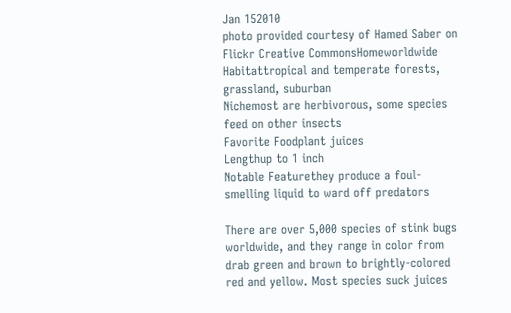Jan 152010
photo provided courtesy of Hamed Saber on Flickr Creative CommonsHomeworldwide
Habitattropical and temperate forests, grassland, suburban
Nichemost are herbivorous, some species feed on other insects
Favorite Foodplant juices
Lengthup to 1 inch
Notable Featurethey produce a foul-smelling liquid to ward off predators

There are over 5,000 species of stink bugs worldwide, and they range in color from drab green and brown to brightly-colored red and yellow. Most species suck juices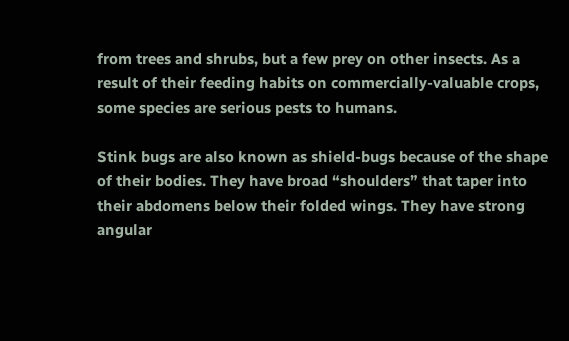from trees and shrubs, but a few prey on other insects. As a result of their feeding habits on commercially-valuable crops, some species are serious pests to humans.

Stink bugs are also known as shield-bugs because of the shape of their bodies. They have broad “shoulders” that taper into their abdomens below their folded wings. They have strong angular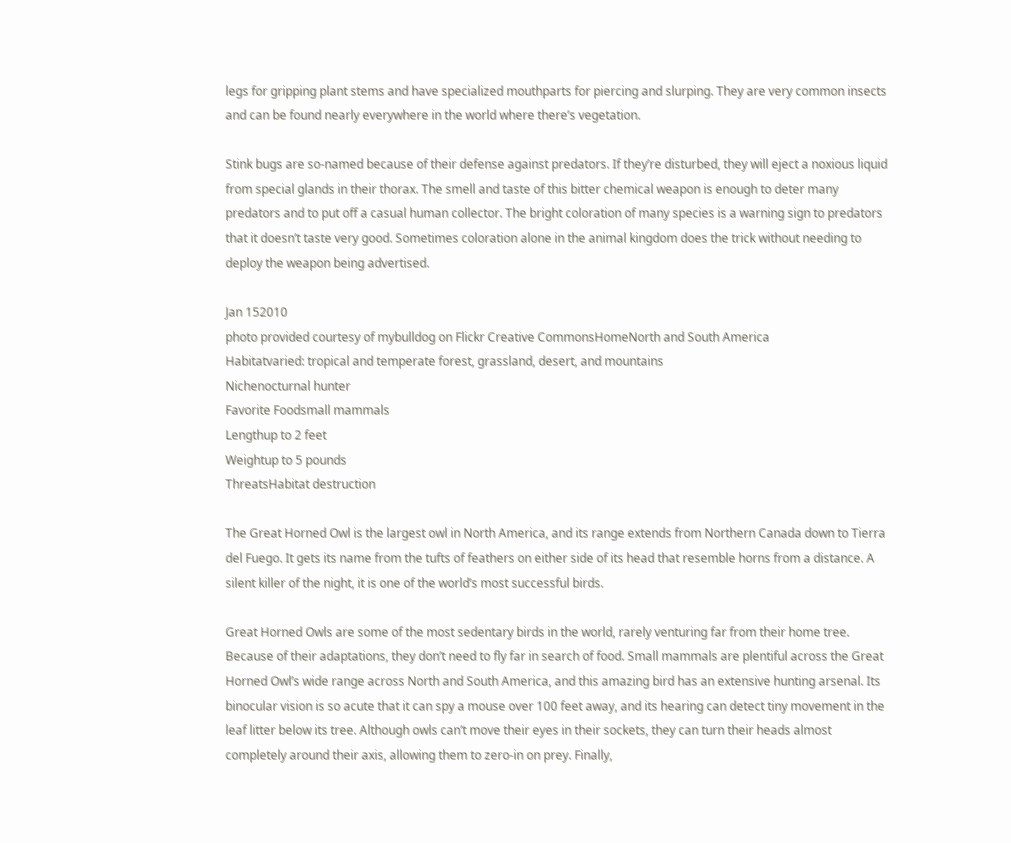legs for gripping plant stems and have specialized mouthparts for piercing and slurping. They are very common insects and can be found nearly everywhere in the world where there’s vegetation.

Stink bugs are so-named because of their defense against predators. If they’re disturbed, they will eject a noxious liquid from special glands in their thorax. The smell and taste of this bitter chemical weapon is enough to deter many predators and to put off a casual human collector. The bright coloration of many species is a warning sign to predators that it doesn’t taste very good. Sometimes coloration alone in the animal kingdom does the trick without needing to deploy the weapon being advertised.

Jan 152010
photo provided courtesy of mybulldog on Flickr Creative CommonsHomeNorth and South America
Habitatvaried: tropical and temperate forest, grassland, desert, and mountains
Nichenocturnal hunter
Favorite Foodsmall mammals
Lengthup to 2 feet
Weightup to 5 pounds
ThreatsHabitat destruction

The Great Horned Owl is the largest owl in North America, and its range extends from Northern Canada down to Tierra del Fuego. It gets its name from the tufts of feathers on either side of its head that resemble horns from a distance. A silent killer of the night, it is one of the world’s most successful birds.

Great Horned Owls are some of the most sedentary birds in the world, rarely venturing far from their home tree. Because of their adaptations, they don’t need to fly far in search of food. Small mammals are plentiful across the Great Horned Owl’s wide range across North and South America, and this amazing bird has an extensive hunting arsenal. Its binocular vision is so acute that it can spy a mouse over 100 feet away, and its hearing can detect tiny movement in the leaf litter below its tree. Although owls can’t move their eyes in their sockets, they can turn their heads almost completely around their axis, allowing them to zero-in on prey. Finally,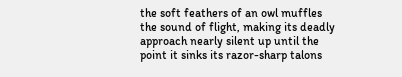the soft feathers of an owl muffles the sound of flight, making its deadly approach nearly silent up until the point it sinks its razor-sharp talons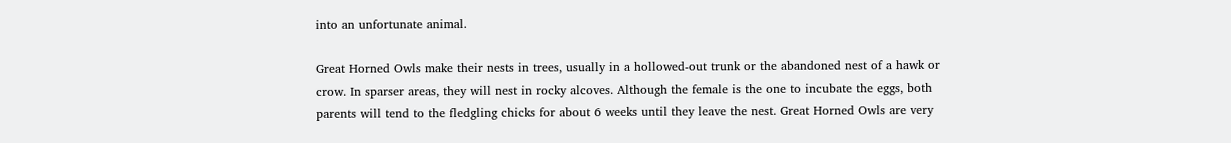into an unfortunate animal.

Great Horned Owls make their nests in trees, usually in a hollowed-out trunk or the abandoned nest of a hawk or crow. In sparser areas, they will nest in rocky alcoves. Although the female is the one to incubate the eggs, both parents will tend to the fledgling chicks for about 6 weeks until they leave the nest. Great Horned Owls are very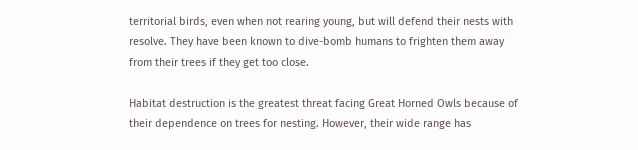territorial birds, even when not rearing young, but will defend their nests with resolve. They have been known to dive-bomb humans to frighten them away from their trees if they get too close.

Habitat destruction is the greatest threat facing Great Horned Owls because of their dependence on trees for nesting. However, their wide range has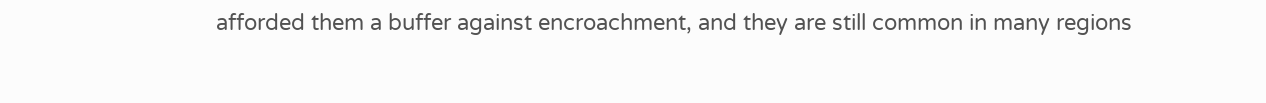afforded them a buffer against encroachment, and they are still common in many regions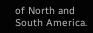of North and South America.